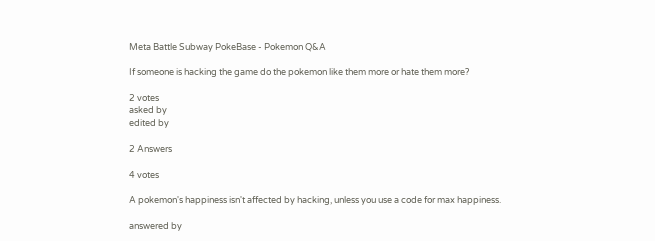Meta Battle Subway PokeBase - Pokemon Q&A

If someone is hacking the game do the pokemon like them more or hate them more?

2 votes
asked by
edited by

2 Answers

4 votes

A pokemon's happiness isn't affected by hacking, unless you use a code for max happiness.

answered by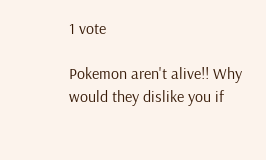1 vote

Pokemon aren't alive!! Why would they dislike you if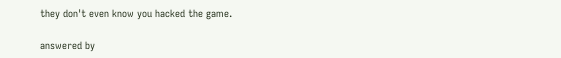they don't even know you hacked the game.

answered by